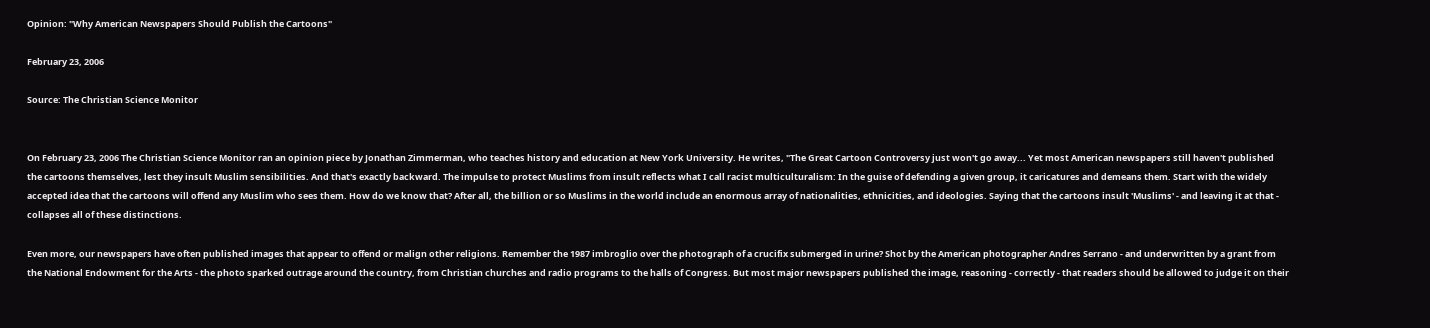Opinion: "Why American Newspapers Should Publish the Cartoons"

February 23, 2006

Source: The Christian Science Monitor


On February 23, 2006 The Christian Science Monitor ran an opinion piece by Jonathan Zimmerman, who teaches history and education at New York University. He writes, "The Great Cartoon Controversy just won't go away... Yet most American newspapers still haven't published the cartoons themselves, lest they insult Muslim sensibilities. And that's exactly backward. The impulse to protect Muslims from insult reflects what I call racist multiculturalism: In the guise of defending a given group, it caricatures and demeans them. Start with the widely accepted idea that the cartoons will offend any Muslim who sees them. How do we know that? After all, the billion or so Muslims in the world include an enormous array of nationalities, ethnicities, and ideologies. Saying that the cartoons insult 'Muslims' - and leaving it at that - collapses all of these distinctions.

Even more, our newspapers have often published images that appear to offend or malign other religions. Remember the 1987 imbroglio over the photograph of a crucifix submerged in urine? Shot by the American photographer Andres Serrano - and underwritten by a grant from the National Endowment for the Arts - the photo sparked outrage around the country, from Christian churches and radio programs to the halls of Congress. But most major newspapers published the image, reasoning - correctly - that readers should be allowed to judge it on their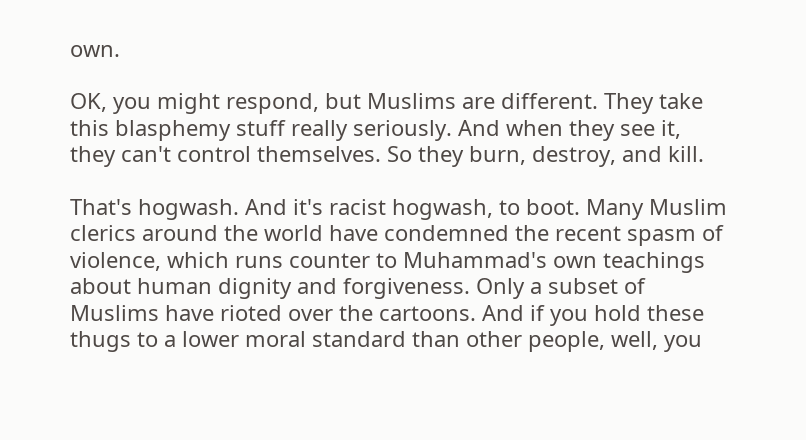own.

OK, you might respond, but Muslims are different. They take this blasphemy stuff really seriously. And when they see it, they can't control themselves. So they burn, destroy, and kill.

That's hogwash. And it's racist hogwash, to boot. Many Muslim clerics around the world have condemned the recent spasm of violence, which runs counter to Muhammad's own teachings about human dignity and forgiveness. Only a subset of Muslims have rioted over the cartoons. And if you hold these thugs to a lower moral standard than other people, well, you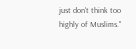just don't think too highly of Muslims."